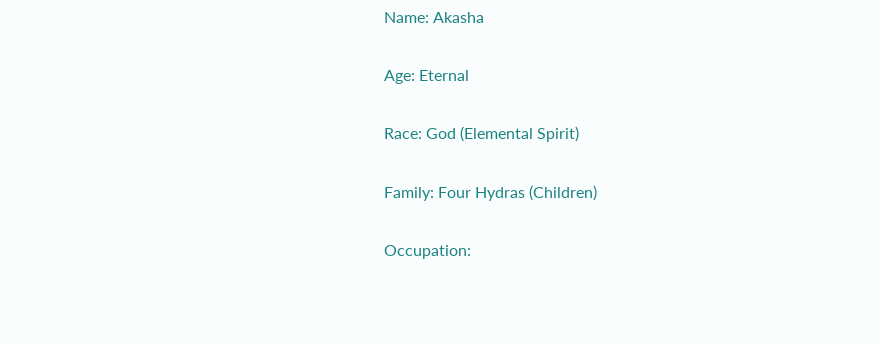Name: Akasha

Age: Eternal

Race: God (Elemental Spirit)

Family: Four Hydras (Children)

Occupation: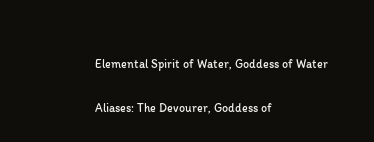Elemental Spirit of Water, Goddess of Water

Aliases: The Devourer, Goddess of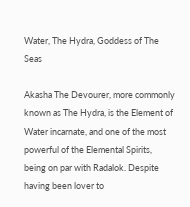Water, The Hydra, Goddess of The Seas

Akasha The Devourer, more commonly known as The Hydra, is the Element of Water incarnate, and one of the most powerful of the Elemental Spirits, being on par with Radalok. Despite having been lover to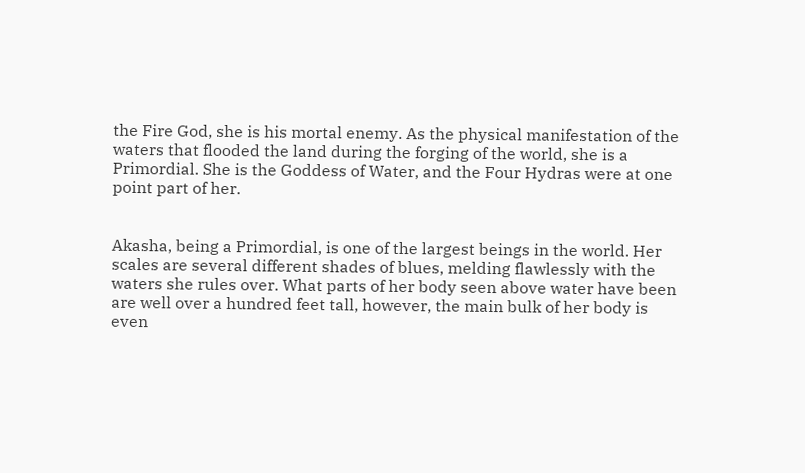the Fire God, she is his mortal enemy. As the physical manifestation of the waters that flooded the land during the forging of the world, she is a Primordial. She is the Goddess of Water, and the Four Hydras were at one point part of her.


Akasha, being a Primordial, is one of the largest beings in the world. Her scales are several different shades of blues, melding flawlessly with the waters she rules over. What parts of her body seen above water have been are well over a hundred feet tall, however, the main bulk of her body is even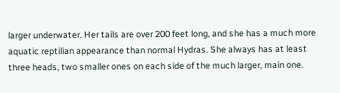larger underwater. Her tails are over 200 feet long, and she has a much more aquatic reptilian appearance than normal Hydras. She always has at least three heads, two smaller ones on each side of the much larger, main one.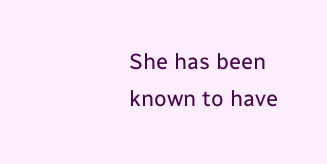She has been known to have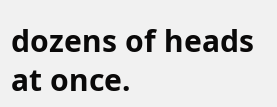dozens of heads at once.